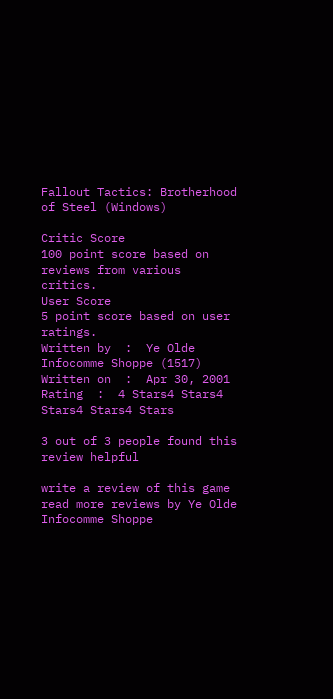Fallout Tactics: Brotherhood of Steel (Windows)

Critic Score
100 point score based on reviews from various critics.
User Score
5 point score based on user ratings.
Written by  :  Ye Olde Infocomme Shoppe (1517)
Written on  :  Apr 30, 2001
Rating  :  4 Stars4 Stars4 Stars4 Stars4 Stars

3 out of 3 people found this review helpful

write a review of this game
read more reviews by Ye Olde Infocomme Shoppe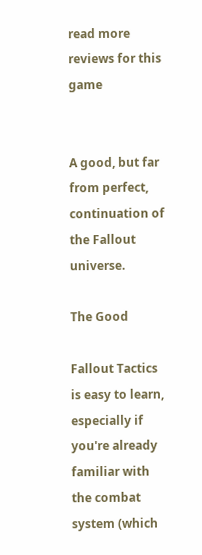read more reviews for this game


A good, but far from perfect, continuation of the Fallout universe.

The Good

Fallout Tactics is easy to learn, especially if you're already familiar with the combat system (which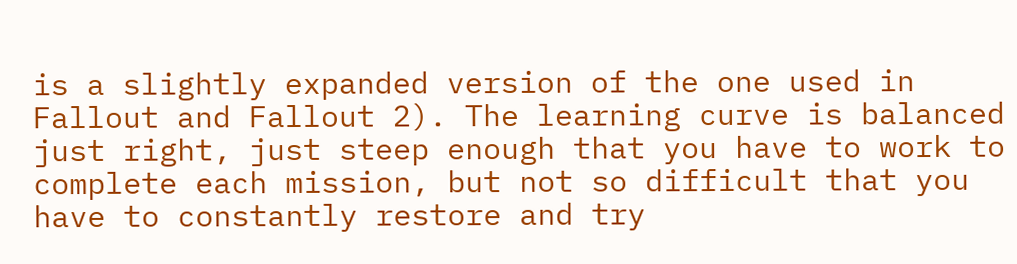is a slightly expanded version of the one used in Fallout and Fallout 2). The learning curve is balanced just right, just steep enough that you have to work to complete each mission, but not so difficult that you have to constantly restore and try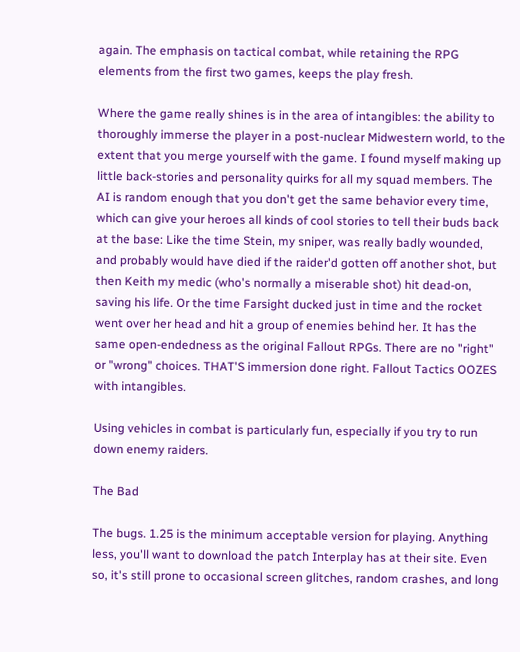again. The emphasis on tactical combat, while retaining the RPG elements from the first two games, keeps the play fresh.

Where the game really shines is in the area of intangibles: the ability to thoroughly immerse the player in a post-nuclear Midwestern world, to the extent that you merge yourself with the game. I found myself making up little back-stories and personality quirks for all my squad members. The AI is random enough that you don't get the same behavior every time, which can give your heroes all kinds of cool stories to tell their buds back at the base: Like the time Stein, my sniper, was really badly wounded, and probably would have died if the raider'd gotten off another shot, but then Keith my medic (who's normally a miserable shot) hit dead-on, saving his life. Or the time Farsight ducked just in time and the rocket went over her head and hit a group of enemies behind her. It has the same open-endedness as the original Fallout RPGs. There are no "right" or "wrong" choices. THAT'S immersion done right. Fallout Tactics OOZES with intangibles.

Using vehicles in combat is particularly fun, especially if you try to run down enemy raiders.

The Bad

The bugs. 1.25 is the minimum acceptable version for playing. Anything less, you'll want to download the patch Interplay has at their site. Even so, it's still prone to occasional screen glitches, random crashes, and long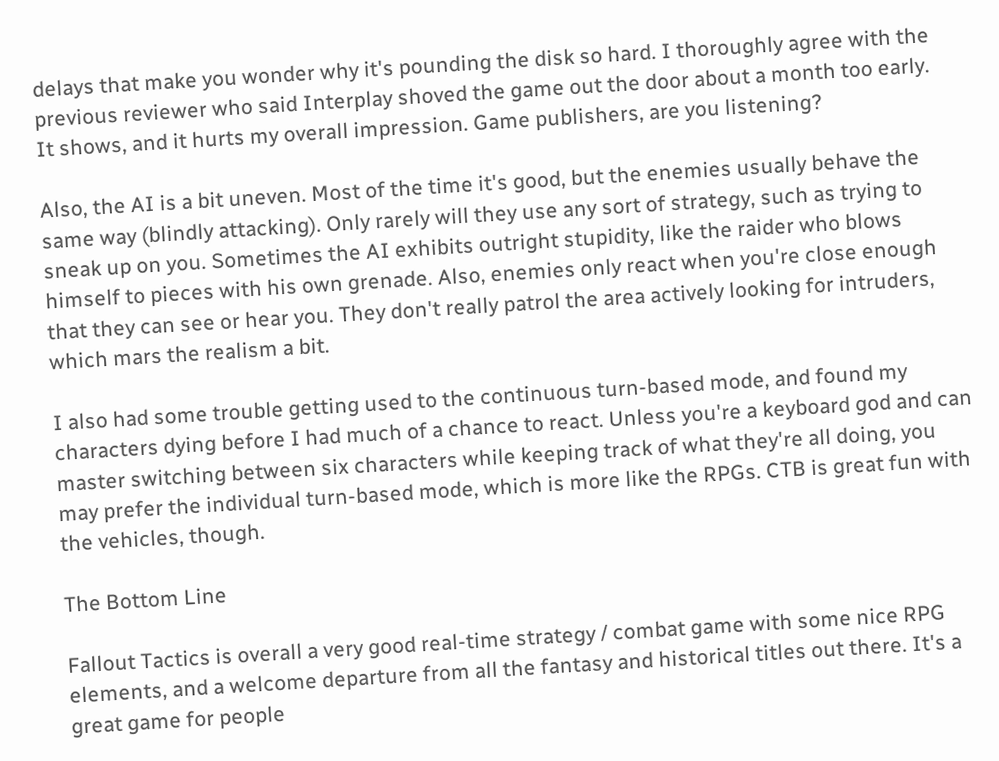delays that make you wonder why it's pounding the disk so hard. I thoroughly agree with the previous reviewer who said Interplay shoved the game out the door about a month too early. It shows, and it hurts my overall impression. Game publishers, are you listening?

Also, the AI is a bit uneven. Most of the time it's good, but the enemies usually behave the same way (blindly attacking). Only rarely will they use any sort of strategy, such as trying to sneak up on you. Sometimes the AI exhibits outright stupidity, like the raider who blows himself to pieces with his own grenade. Also, enemies only react when you're close enough that they can see or hear you. They don't really patrol the area actively looking for intruders, which mars the realism a bit.

I also had some trouble getting used to the continuous turn-based mode, and found my characters dying before I had much of a chance to react. Unless you're a keyboard god and can master switching between six characters while keeping track of what they're all doing, you may prefer the individual turn-based mode, which is more like the RPGs. CTB is great fun with the vehicles, though.

The Bottom Line

Fallout Tactics is overall a very good real-time strategy / combat game with some nice RPG elements, and a welcome departure from all the fantasy and historical titles out there. It's a great game for people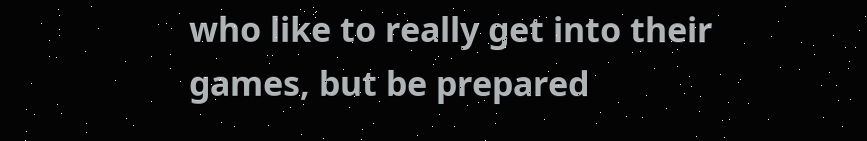who like to really get into their games, but be prepared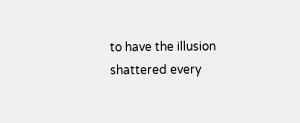to have the illusion shattered every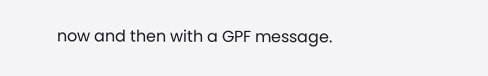now and then with a GPF message.